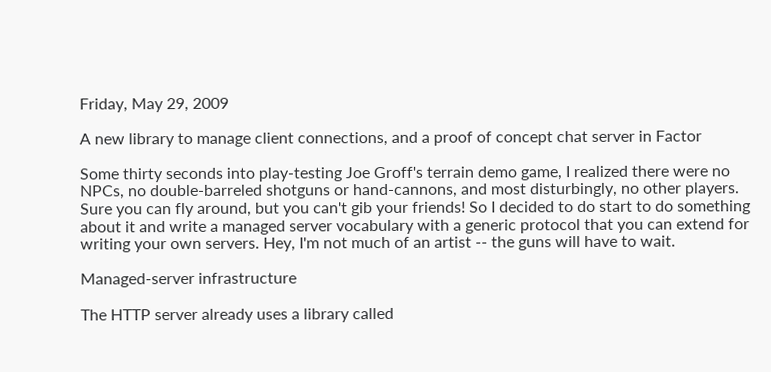Friday, May 29, 2009

A new library to manage client connections, and a proof of concept chat server in Factor

Some thirty seconds into play-testing Joe Groff's terrain demo game, I realized there were no NPCs, no double-barreled shotguns or hand-cannons, and most disturbingly, no other players. Sure you can fly around, but you can't gib your friends! So I decided to do start to do something about it and write a managed server vocabulary with a generic protocol that you can extend for writing your own servers. Hey, I'm not much of an artist -- the guns will have to wait.

Managed-server infrastructure

The HTTP server already uses a library called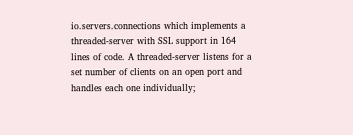io.servers.connections which implements a threaded-server with SSL support in 164 lines of code. A threaded-server listens for a set number of clients on an open port and handles each one individually;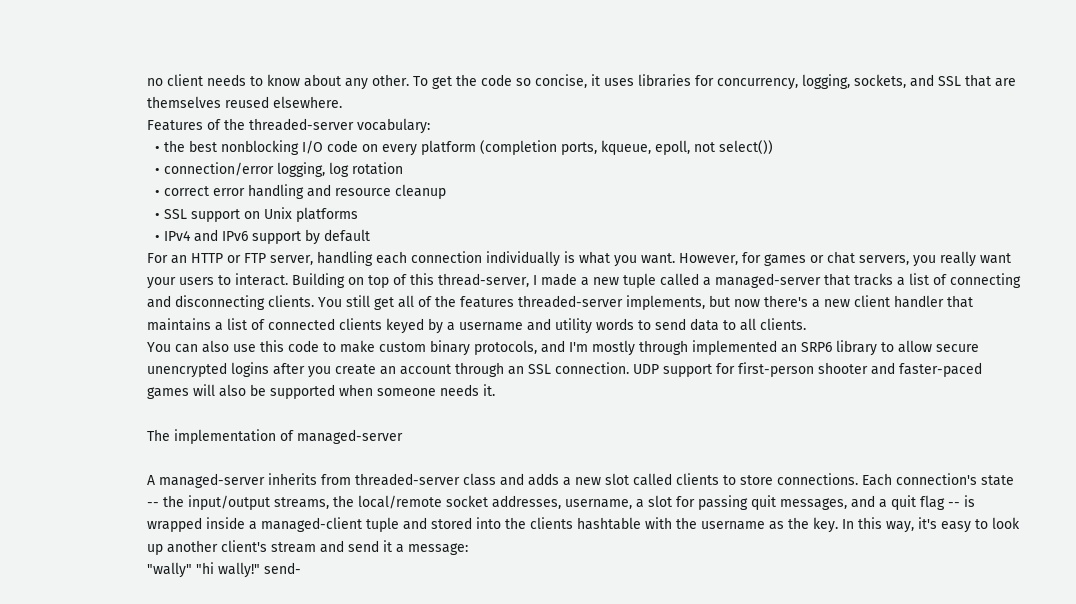no client needs to know about any other. To get the code so concise, it uses libraries for concurrency, logging, sockets, and SSL that are themselves reused elsewhere.
Features of the threaded-server vocabulary:
  • the best nonblocking I/O code on every platform (completion ports, kqueue, epoll, not select())
  • connection/error logging, log rotation
  • correct error handling and resource cleanup
  • SSL support on Unix platforms
  • IPv4 and IPv6 support by default
For an HTTP or FTP server, handling each connection individually is what you want. However, for games or chat servers, you really want your users to interact. Building on top of this thread-server, I made a new tuple called a managed-server that tracks a list of connecting and disconnecting clients. You still get all of the features threaded-server implements, but now there's a new client handler that maintains a list of connected clients keyed by a username and utility words to send data to all clients.
You can also use this code to make custom binary protocols, and I'm mostly through implemented an SRP6 library to allow secure unencrypted logins after you create an account through an SSL connection. UDP support for first-person shooter and faster-paced games will also be supported when someone needs it.

The implementation of managed-server

A managed-server inherits from threaded-server class and adds a new slot called clients to store connections. Each connection's state -- the input/output streams, the local/remote socket addresses, username, a slot for passing quit messages, and a quit flag -- is wrapped inside a managed-client tuple and stored into the clients hashtable with the username as the key. In this way, it's easy to look up another client's stream and send it a message:
"wally" "hi wally!" send-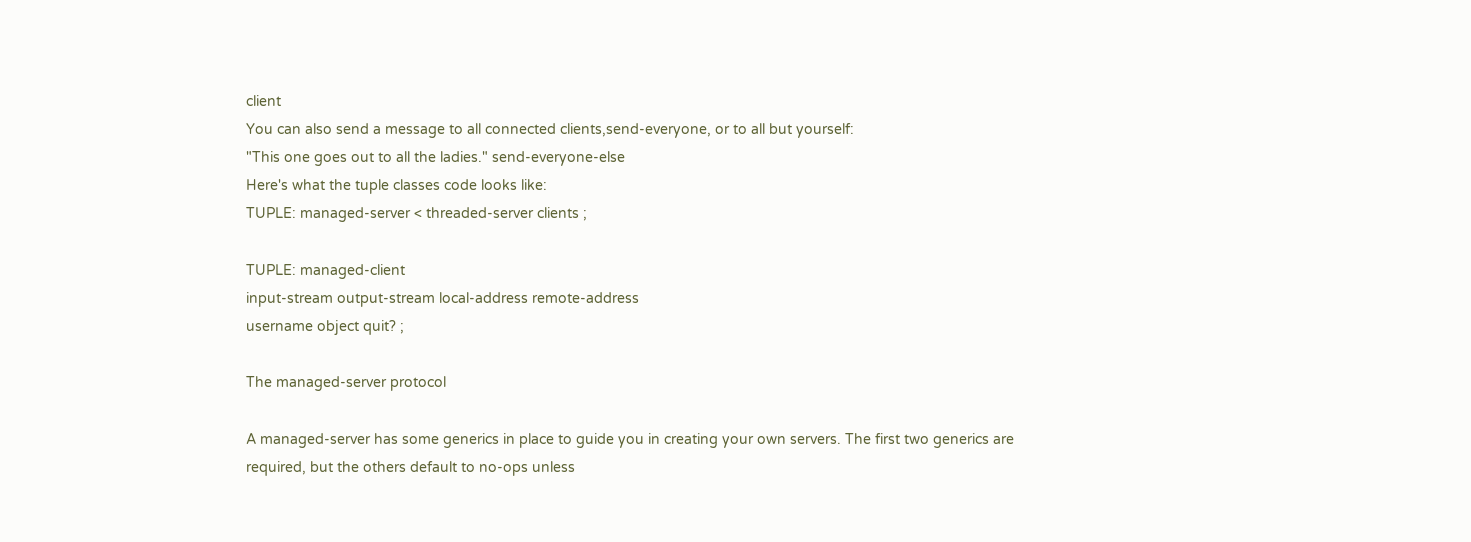client
You can also send a message to all connected clients,send-everyone, or to all but yourself:
"This one goes out to all the ladies." send-everyone-else
Here's what the tuple classes code looks like:
TUPLE: managed-server < threaded-server clients ;

TUPLE: managed-client
input-stream output-stream local-address remote-address
username object quit? ;

The managed-server protocol

A managed-server has some generics in place to guide you in creating your own servers. The first two generics are required, but the others default to no-ops unless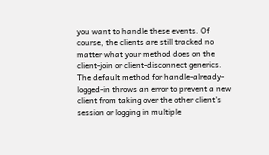you want to handle these events. Of course, the clients are still tracked no matter what your method does on the client-join or client-disconnect generics. The default method for handle-already-logged-in throws an error to prevent a new client from taking over the other client's session or logging in multiple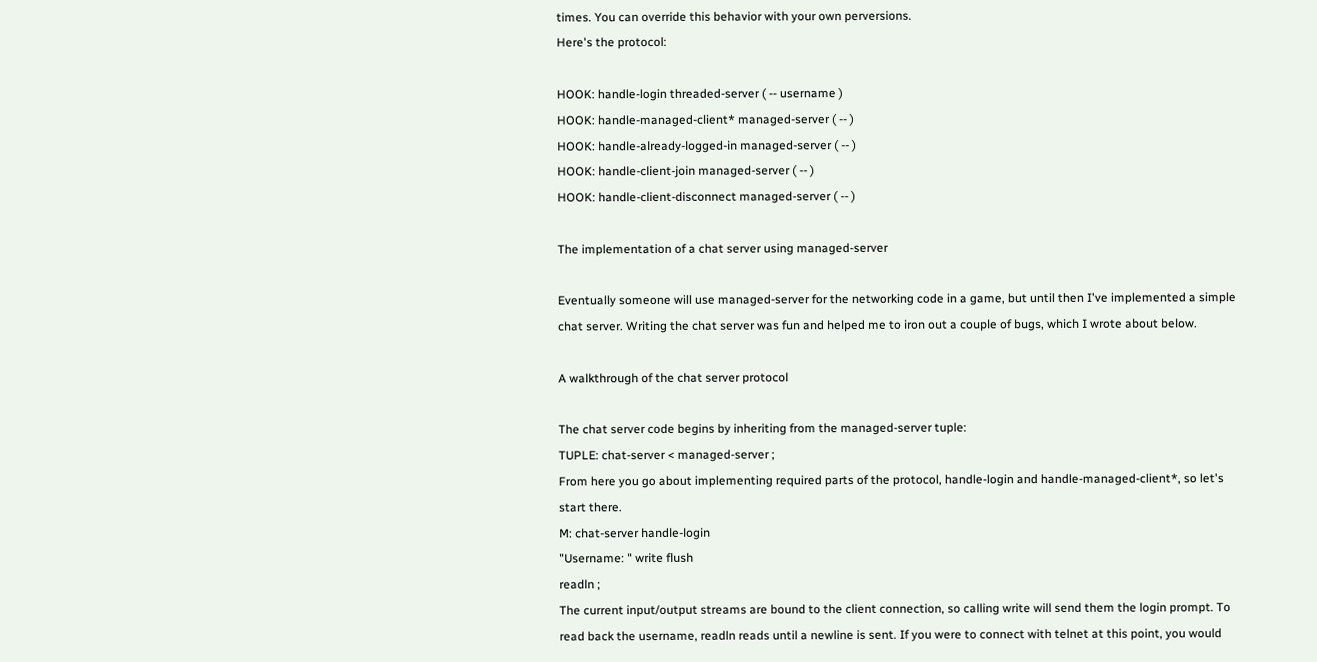times. You can override this behavior with your own perversions.
Here's the protocol:

HOOK: handle-login threaded-server ( -- username )
HOOK: handle-managed-client* managed-server ( -- )
HOOK: handle-already-logged-in managed-server ( -- )
HOOK: handle-client-join managed-server ( -- )
HOOK: handle-client-disconnect managed-server ( -- )

The implementation of a chat server using managed-server

Eventually someone will use managed-server for the networking code in a game, but until then I've implemented a simple chat server. Writing the chat server was fun and helped me to iron out a couple of bugs, which I wrote about below.

A walkthrough of the chat server protocol

The chat server code begins by inheriting from the managed-server tuple:
TUPLE: chat-server < managed-server ;
From here you go about implementing required parts of the protocol, handle-login and handle-managed-client*, so let's start there.
M: chat-server handle-login
"Username: " write flush
readln ;
The current input/output streams are bound to the client connection, so calling write will send them the login prompt. To read back the username, readln reads until a newline is sent. If you were to connect with telnet at this point, you would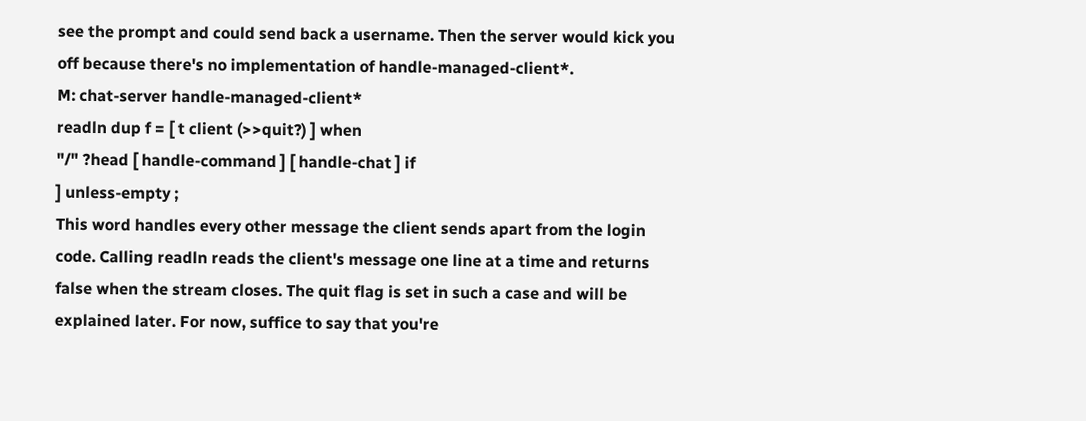see the prompt and could send back a username. Then the server would kick you off because there's no implementation of handle-managed-client*.
M: chat-server handle-managed-client*
readln dup f = [ t client (>>quit?) ] when
"/" ?head [ handle-command ] [ handle-chat ] if
] unless-empty ;
This word handles every other message the client sends apart from the login code. Calling readln reads the client's message one line at a time and returns false when the stream closes. The quit flag is set in such a case and will be explained later. For now, suffice to say that you're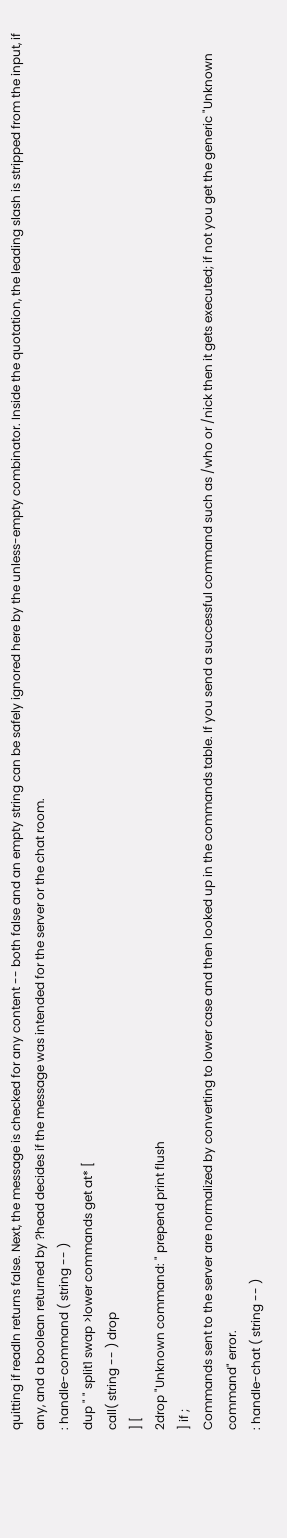quitting if readln returns false. Next, the message is checked for any content -- both false and an empty string can be safely ignored here by the unless-empty combinator. Inside the quotation, the leading slash is stripped from the input, if any, and a boolean returned by ?head decides if the message was intended for the server or the chat room.
: handle-command ( string -- )
dup " " split1 swap >lower commands get at* [
call( string -- ) drop
] [
2drop "Unknown command: " prepend print flush
] if ;
Commands sent to the server are normalized by converting to lower case and then looked up in the commands table. If you send a successful command such as /who or /nick then it gets executed; if not you get the generic "Unknown command" error.
: handle-chat ( string -- )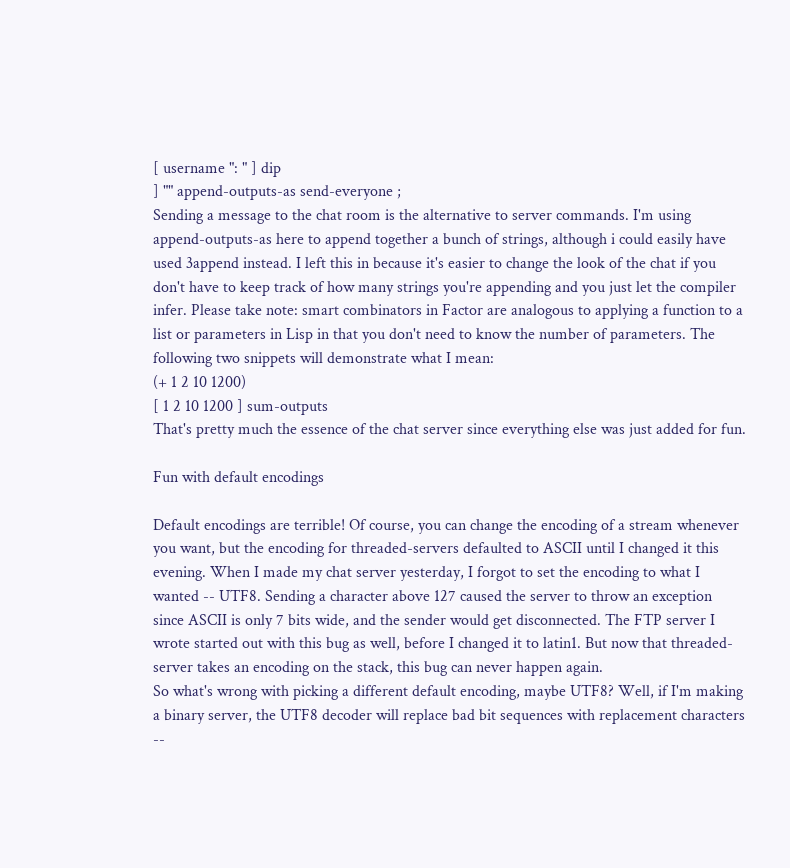[ username ": " ] dip
] "" append-outputs-as send-everyone ;
Sending a message to the chat room is the alternative to server commands. I'm using append-outputs-as here to append together a bunch of strings, although i could easily have used 3append instead. I left this in because it's easier to change the look of the chat if you don't have to keep track of how many strings you're appending and you just let the compiler infer. Please take note: smart combinators in Factor are analogous to applying a function to a list or parameters in Lisp in that you don't need to know the number of parameters. The following two snippets will demonstrate what I mean:
(+ 1 2 10 1200)
[ 1 2 10 1200 ] sum-outputs
That's pretty much the essence of the chat server since everything else was just added for fun.

Fun with default encodings

Default encodings are terrible! Of course, you can change the encoding of a stream whenever you want, but the encoding for threaded-servers defaulted to ASCII until I changed it this evening. When I made my chat server yesterday, I forgot to set the encoding to what I wanted -- UTF8. Sending a character above 127 caused the server to throw an exception since ASCII is only 7 bits wide, and the sender would get disconnected. The FTP server I wrote started out with this bug as well, before I changed it to latin1. But now that threaded-server takes an encoding on the stack, this bug can never happen again.
So what's wrong with picking a different default encoding, maybe UTF8? Well, if I'm making a binary server, the UTF8 decoder will replace bad bit sequences with replacement characters --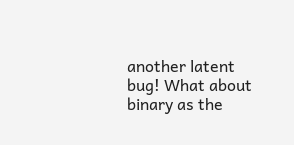another latent bug! What about binary as the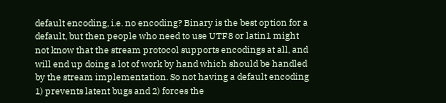default encoding, i.e. no encoding? Binary is the best option for a default, but then people who need to use UTF8 or latin1 might not know that the stream protocol supports encodings at all, and will end up doing a lot of work by hand which should be handled by the stream implementation. So not having a default encoding 1) prevents latent bugs and 2) forces the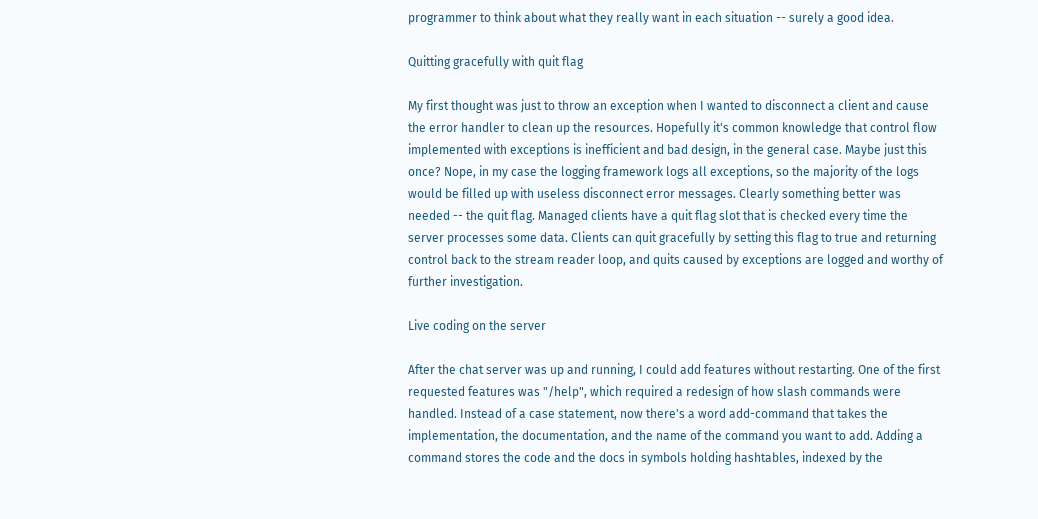programmer to think about what they really want in each situation -- surely a good idea.

Quitting gracefully with quit flag

My first thought was just to throw an exception when I wanted to disconnect a client and cause the error handler to clean up the resources. Hopefully it's common knowledge that control flow implemented with exceptions is inefficient and bad design, in the general case. Maybe just this once? Nope, in my case the logging framework logs all exceptions, so the majority of the logs would be filled up with useless disconnect error messages. Clearly something better was needed -- the quit flag. Managed clients have a quit flag slot that is checked every time the server processes some data. Clients can quit gracefully by setting this flag to true and returning control back to the stream reader loop, and quits caused by exceptions are logged and worthy of further investigation.

Live coding on the server

After the chat server was up and running, I could add features without restarting. One of the first requested features was "/help", which required a redesign of how slash commands were handled. Instead of a case statement, now there's a word add-command that takes the implementation, the documentation, and the name of the command you want to add. Adding a command stores the code and the docs in symbols holding hashtables, indexed by the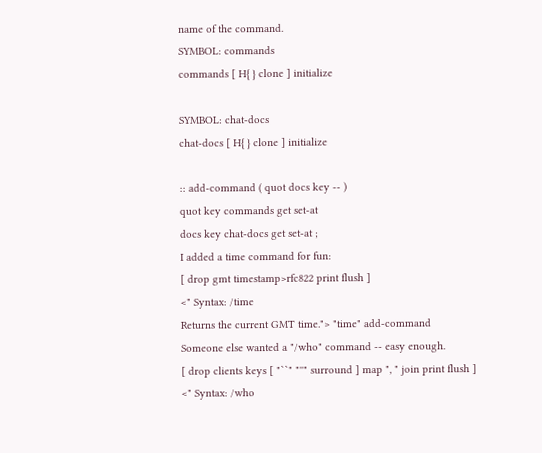name of the command.
SYMBOL: commands
commands [ H{ } clone ] initialize

SYMBOL: chat-docs
chat-docs [ H{ } clone ] initialize

:: add-command ( quot docs key -- )
quot key commands get set-at
docs key chat-docs get set-at ;
I added a time command for fun:
[ drop gmt timestamp>rfc822 print flush ]
<" Syntax: /time
Returns the current GMT time."> "time" add-command
Someone else wanted a "/who" command -- easy enough.
[ drop clients keys [ "``" "''" surround ] map ", " join print flush ]
<" Syntax: /who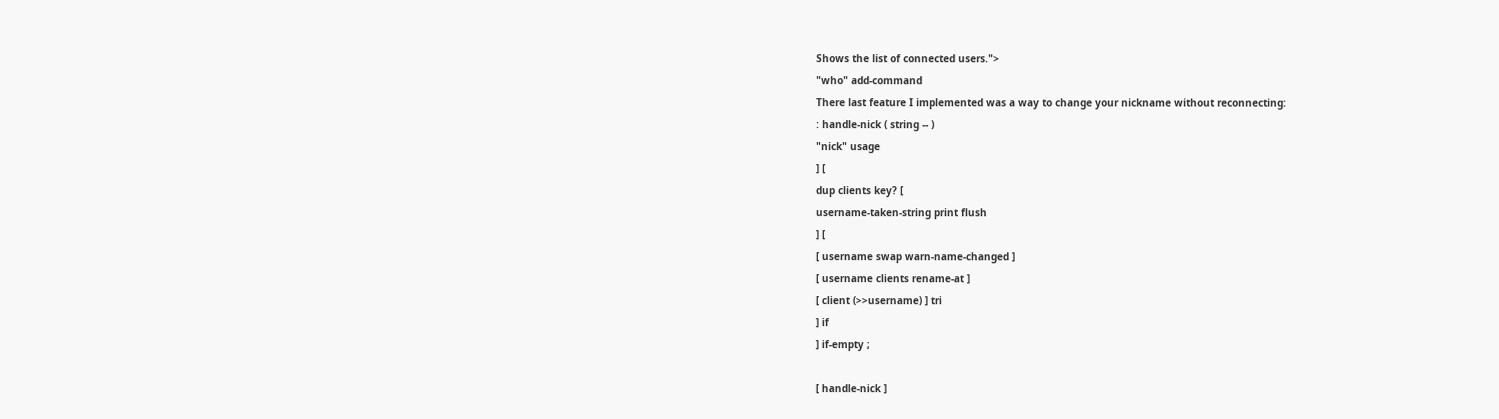Shows the list of connected users.">
"who" add-command
There last feature I implemented was a way to change your nickname without reconnecting:
: handle-nick ( string -- )
"nick" usage
] [
dup clients key? [
username-taken-string print flush
] [
[ username swap warn-name-changed ]
[ username clients rename-at ]
[ client (>>username) ] tri
] if
] if-empty ;

[ handle-nick ]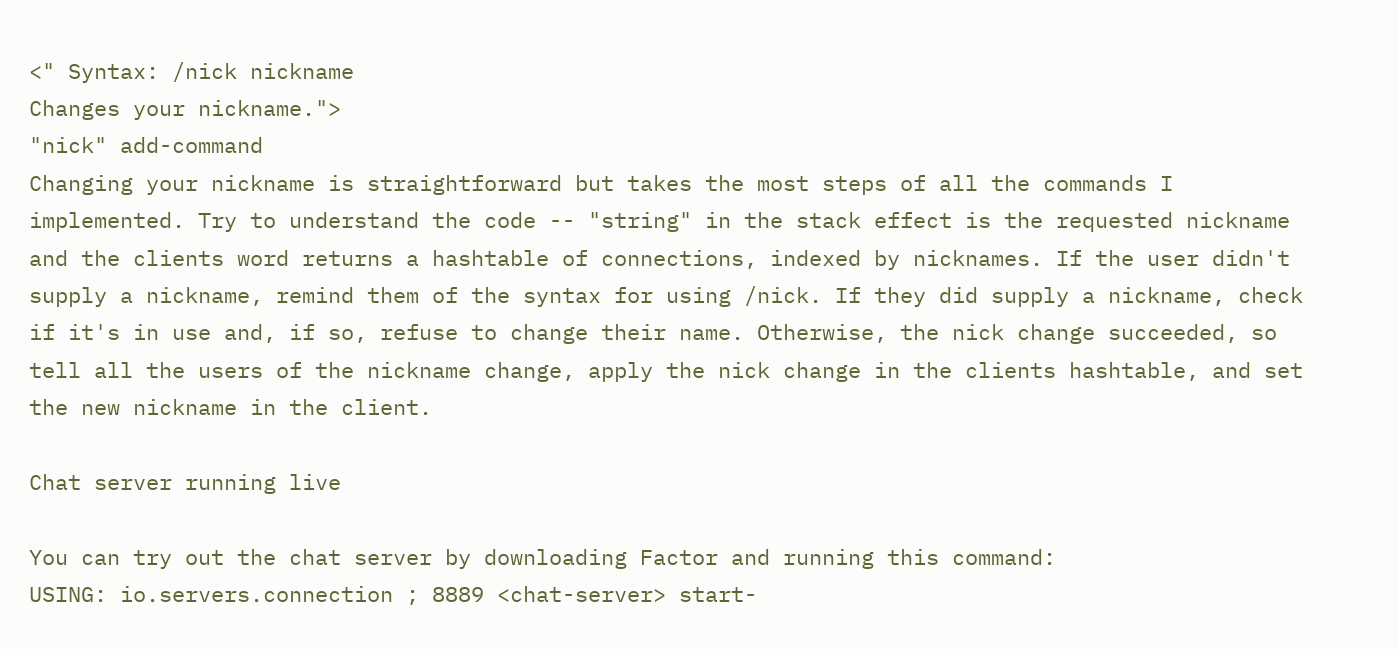<" Syntax: /nick nickname
Changes your nickname.">
"nick" add-command
Changing your nickname is straightforward but takes the most steps of all the commands I implemented. Try to understand the code -- "string" in the stack effect is the requested nickname and the clients word returns a hashtable of connections, indexed by nicknames. If the user didn't supply a nickname, remind them of the syntax for using /nick. If they did supply a nickname, check if it's in use and, if so, refuse to change their name. Otherwise, the nick change succeeded, so tell all the users of the nickname change, apply the nick change in the clients hashtable, and set the new nickname in the client.

Chat server running live

You can try out the chat server by downloading Factor and running this command:
USING: io.servers.connection ; 8889 <chat-server> start-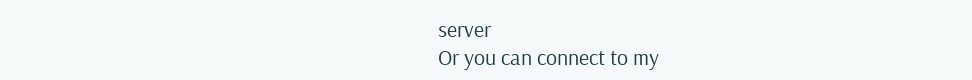server
Or you can connect to my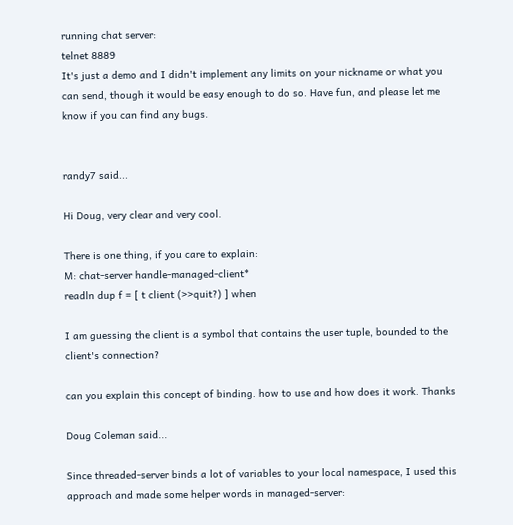running chat server:
telnet 8889
It's just a demo and I didn't implement any limits on your nickname or what you can send, though it would be easy enough to do so. Have fun, and please let me know if you can find any bugs.


randy7 said...

Hi Doug, very clear and very cool.

There is one thing, if you care to explain:
M: chat-server handle-managed-client*
readln dup f = [ t client (>>quit?) ] when

I am guessing the client is a symbol that contains the user tuple, bounded to the client's connection?

can you explain this concept of binding. how to use and how does it work. Thanks

Doug Coleman said...

Since threaded-server binds a lot of variables to your local namespace, I used this approach and made some helper words in managed-server: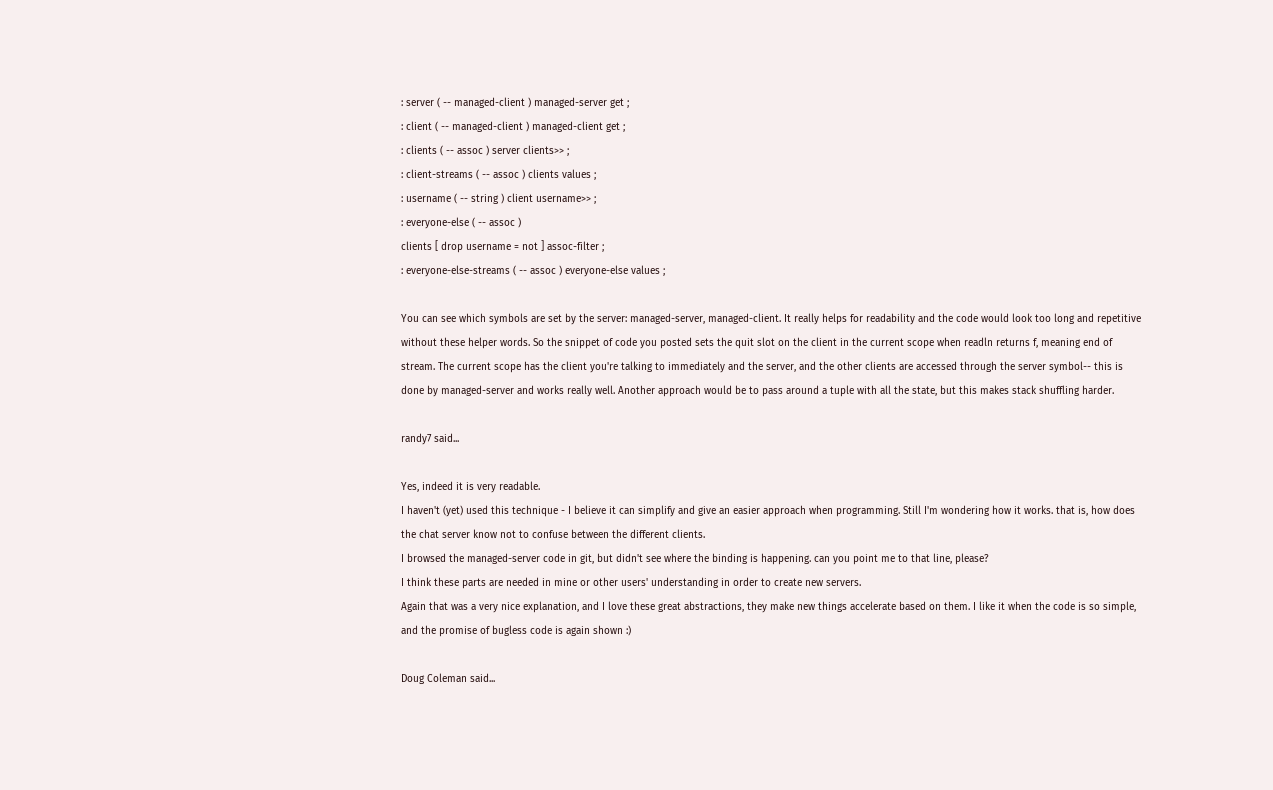: server ( -- managed-client ) managed-server get ;
: client ( -- managed-client ) managed-client get ;
: clients ( -- assoc ) server clients>> ;
: client-streams ( -- assoc ) clients values ;
: username ( -- string ) client username>> ;
: everyone-else ( -- assoc )
clients [ drop username = not ] assoc-filter ;
: everyone-else-streams ( -- assoc ) everyone-else values ;

You can see which symbols are set by the server: managed-server, managed-client. It really helps for readability and the code would look too long and repetitive without these helper words. So the snippet of code you posted sets the quit slot on the client in the current scope when readln returns f, meaning end of stream. The current scope has the client you're talking to immediately and the server, and the other clients are accessed through the server symbol-- this is done by managed-server and works really well. Another approach would be to pass around a tuple with all the state, but this makes stack shuffling harder.

randy7 said...

Yes, indeed it is very readable.
I haven't (yet) used this technique - I believe it can simplify and give an easier approach when programming. Still I'm wondering how it works. that is, how does the chat server know not to confuse between the different clients.
I browsed the managed-server code in git, but didn't see where the binding is happening. can you point me to that line, please?
I think these parts are needed in mine or other users' understanding in order to create new servers.
Again that was a very nice explanation, and I love these great abstractions, they make new things accelerate based on them. I like it when the code is so simple, and the promise of bugless code is again shown :)

Doug Coleman said...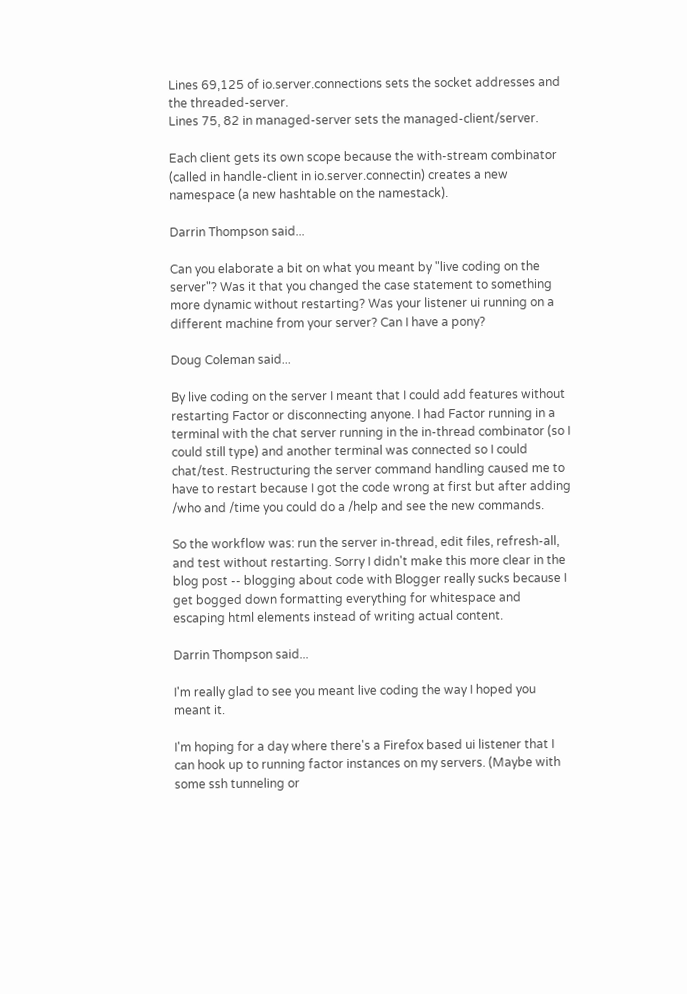Lines 69,125 of io.server.connections sets the socket addresses and the threaded-server.
Lines 75, 82 in managed-server sets the managed-client/server.

Each client gets its own scope because the with-stream combinator (called in handle-client in io.server.connectin) creates a new namespace (a new hashtable on the namestack).

Darrin Thompson said...

Can you elaborate a bit on what you meant by "live coding on the server"? Was it that you changed the case statement to something more dynamic without restarting? Was your listener ui running on a different machine from your server? Can I have a pony?

Doug Coleman said...

By live coding on the server I meant that I could add features without restarting Factor or disconnecting anyone. I had Factor running in a terminal with the chat server running in the in-thread combinator (so I could still type) and another terminal was connected so I could chat/test. Restructuring the server command handling caused me to have to restart because I got the code wrong at first but after adding /who and /time you could do a /help and see the new commands.

So the workflow was: run the server in-thread, edit files, refresh-all, and test without restarting. Sorry I didn't make this more clear in the blog post -- blogging about code with Blogger really sucks because I get bogged down formatting everything for whitespace and escaping html elements instead of writing actual content.

Darrin Thompson said...

I'm really glad to see you meant live coding the way I hoped you meant it.

I'm hoping for a day where there's a Firefox based ui listener that I can hook up to running factor instances on my servers. (Maybe with some ssh tunneling or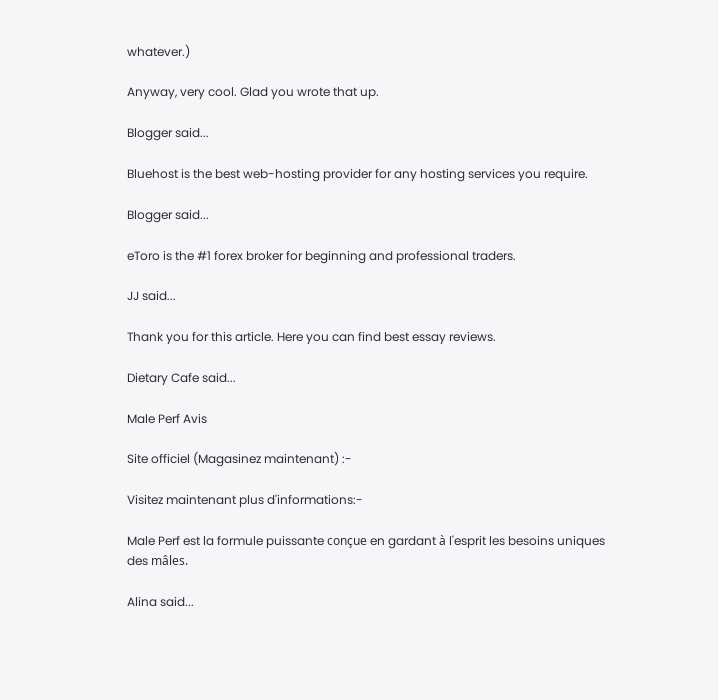whatever.)

Anyway, very cool. Glad you wrote that up.

Blogger said...

Bluehost is the best web-hosting provider for any hosting services you require.

Blogger said...

eToro is the #1 forex broker for beginning and professional traders.

JJ said...

Thank you for this article. Here you can find best essay reviews.

Dietary Cafe said...

Male Perf Avis

Site officiel (Magasinez maintenant) :-

Visitez maintenant plus d'informations:-

Male Perf est la formule puissante conçue en gardant à l'esprit les besoins uniques des mâles.

Alina said...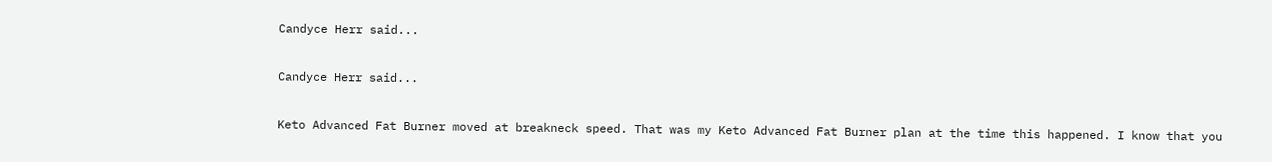Candyce Herr said...

Candyce Herr said...

Keto Advanced Fat Burner moved at breakneck speed. That was my Keto Advanced Fat Burner plan at the time this happened. I know that you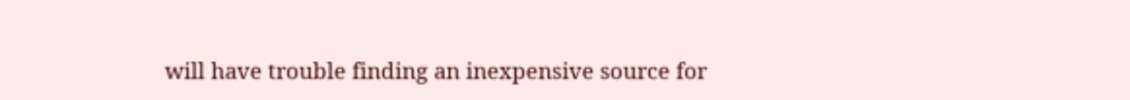will have trouble finding an inexpensive source for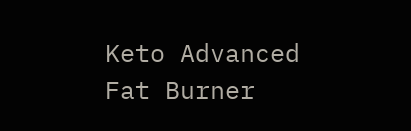Keto Advanced Fat Burner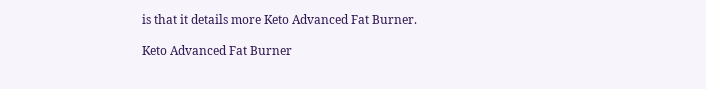is that it details more Keto Advanced Fat Burner.

Keto Advanced Fat Burner